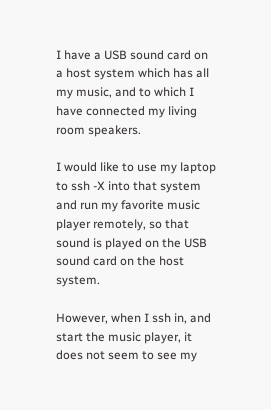I have a USB sound card on a host system which has all my music, and to which I have connected my living room speakers.

I would like to use my laptop to ssh -X into that system and run my favorite music player remotely, so that sound is played on the USB sound card on the host system.

However, when I ssh in, and start the music player, it does not seem to see my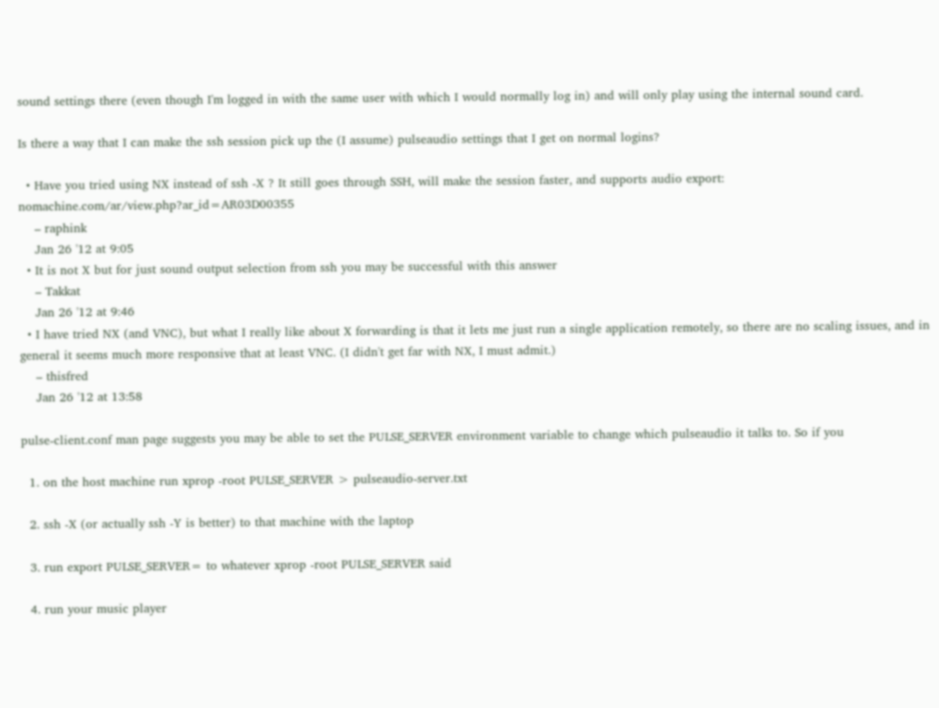sound settings there (even though I'm logged in with the same user with which I would normally log in) and will only play using the internal sound card.

Is there a way that I can make the ssh session pick up the (I assume) pulseaudio settings that I get on normal logins?

  • Have you tried using NX instead of ssh -X ? It still goes through SSH, will make the session faster, and supports audio export: nomachine.com/ar/view.php?ar_id=AR03D00355
    – raphink
    Jan 26 '12 at 9:05
  • It is not X but for just sound output selection from ssh you may be successful with this answer
    – Takkat
    Jan 26 '12 at 9:46
  • I have tried NX (and VNC), but what I really like about X forwarding is that it lets me just run a single application remotely, so there are no scaling issues, and in general it seems much more responsive that at least VNC. (I didn't get far with NX, I must admit.)
    – thisfred
    Jan 26 '12 at 13:58

pulse-client.conf man page suggests you may be able to set the PULSE_SERVER environment variable to change which pulseaudio it talks to. So if you

  1. on the host machine run xprop -root PULSE_SERVER > pulseaudio-server.txt

  2. ssh -X (or actually ssh -Y is better) to that machine with the laptop

  3. run export PULSE_SERVER= to whatever xprop -root PULSE_SERVER said

  4. run your music player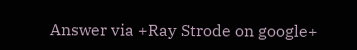Answer via +Ray Strode on google+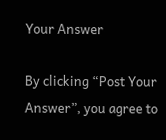Your Answer

By clicking “Post Your Answer”, you agree to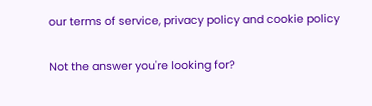our terms of service, privacy policy and cookie policy

Not the answer you're looking for?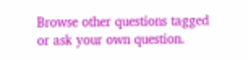Browse other questions tagged or ask your own question.